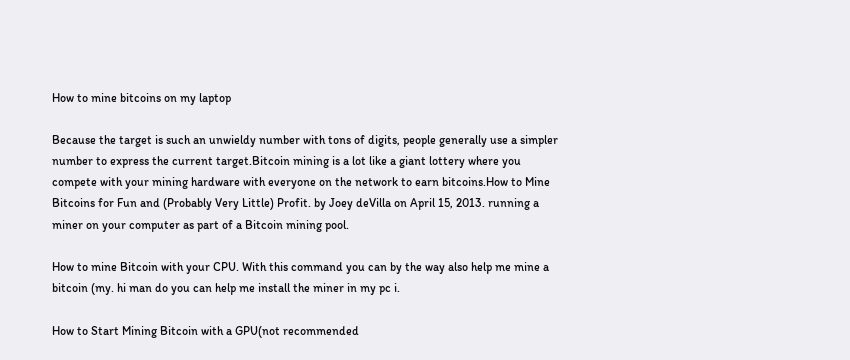How to mine bitcoins on my laptop

Because the target is such an unwieldy number with tons of digits, people generally use a simpler number to express the current target.Bitcoin mining is a lot like a giant lottery where you compete with your mining hardware with everyone on the network to earn bitcoins.How to Mine Bitcoins for Fun and (Probably Very Little) Profit. by Joey deVilla on April 15, 2013. running a miner on your computer as part of a Bitcoin mining pool.

How to mine Bitcoin with your CPU. With this command you can by the way also help me mine a bitcoin (my. hi man do you can help me install the miner in my pc i.

How to Start Mining Bitcoin with a GPU(not recommended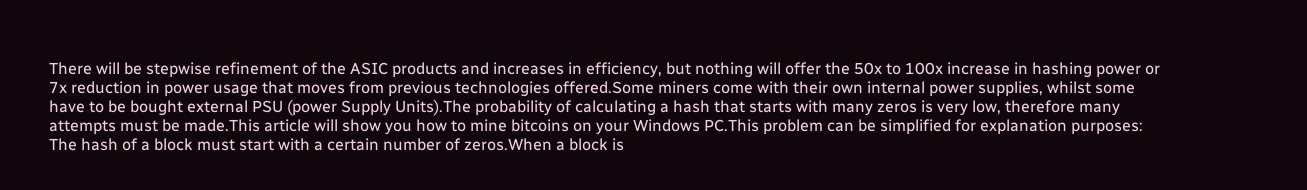There will be stepwise refinement of the ASIC products and increases in efficiency, but nothing will offer the 50x to 100x increase in hashing power or 7x reduction in power usage that moves from previous technologies offered.Some miners come with their own internal power supplies, whilst some have to be bought external PSU (power Supply Units).The probability of calculating a hash that starts with many zeros is very low, therefore many attempts must be made.This article will show you how to mine bitcoins on your Windows PC.This problem can be simplified for explanation purposes: The hash of a block must start with a certain number of zeros.When a block is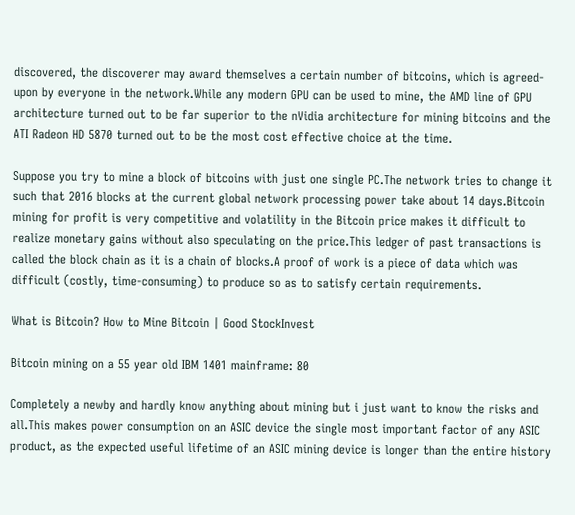discovered, the discoverer may award themselves a certain number of bitcoins, which is agreed-upon by everyone in the network.While any modern GPU can be used to mine, the AMD line of GPU architecture turned out to be far superior to the nVidia architecture for mining bitcoins and the ATI Radeon HD 5870 turned out to be the most cost effective choice at the time.

Suppose you try to mine a block of bitcoins with just one single PC.The network tries to change it such that 2016 blocks at the current global network processing power take about 14 days.Bitcoin mining for profit is very competitive and volatility in the Bitcoin price makes it difficult to realize monetary gains without also speculating on the price.This ledger of past transactions is called the block chain as it is a chain of blocks.A proof of work is a piece of data which was difficult (costly, time-consuming) to produce so as to satisfy certain requirements.

What is Bitcoin? How to Mine Bitcoin | Good StockInvest

Bitcoin mining on a 55 year old IBM 1401 mainframe: 80

Completely a newby and hardly know anything about mining but i just want to know the risks and all.This makes power consumption on an ASIC device the single most important factor of any ASIC product, as the expected useful lifetime of an ASIC mining device is longer than the entire history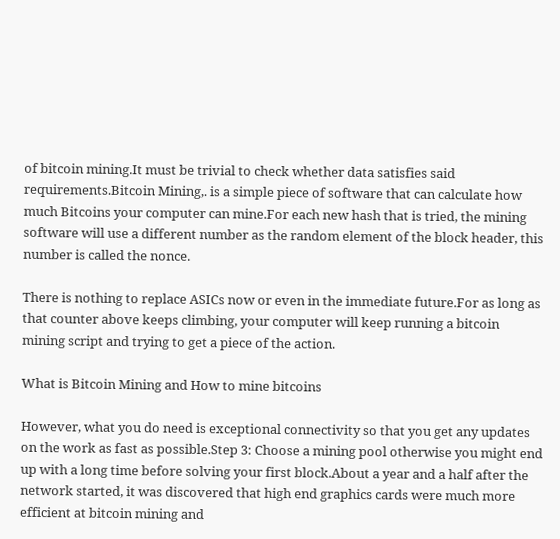of bitcoin mining.It must be trivial to check whether data satisfies said requirements.Bitcoin Mining,. is a simple piece of software that can calculate how much Bitcoins your computer can mine.For each new hash that is tried, the mining software will use a different number as the random element of the block header, this number is called the nonce.

There is nothing to replace ASICs now or even in the immediate future.For as long as that counter above keeps climbing, your computer will keep running a bitcoin mining script and trying to get a piece of the action.

What is Bitcoin Mining and How to mine bitcoins

However, what you do need is exceptional connectivity so that you get any updates on the work as fast as possible.Step 3: Choose a mining pool otherwise you might end up with a long time before solving your first block.About a year and a half after the network started, it was discovered that high end graphics cards were much more efficient at bitcoin mining and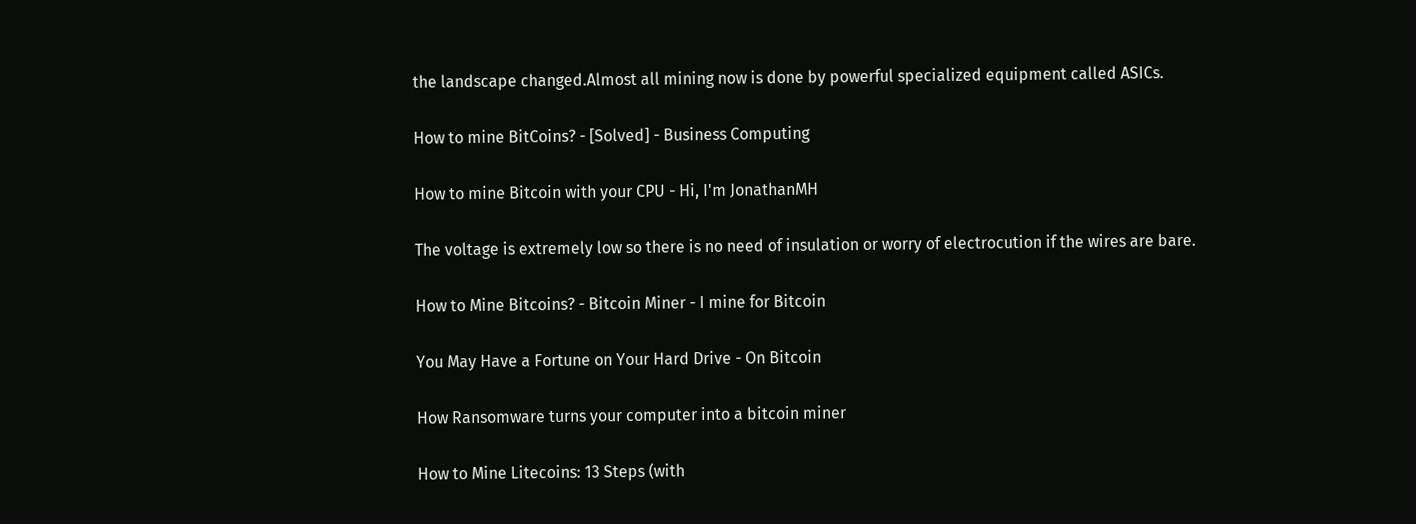the landscape changed.Almost all mining now is done by powerful specialized equipment called ASICs.

How to mine BitCoins? - [Solved] - Business Computing

How to mine Bitcoin with your CPU - Hi, I'm JonathanMH

The voltage is extremely low so there is no need of insulation or worry of electrocution if the wires are bare.

How to Mine Bitcoins? - Bitcoin Miner - I mine for Bitcoin

You May Have a Fortune on Your Hard Drive - On Bitcoin

How Ransomware turns your computer into a bitcoin miner

How to Mine Litecoins: 13 Steps (with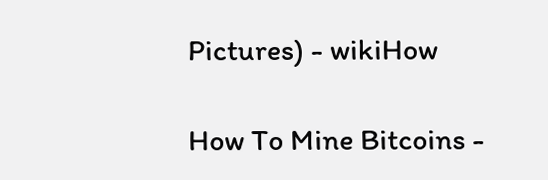Pictures) - wikiHow

How To Mine Bitcoins -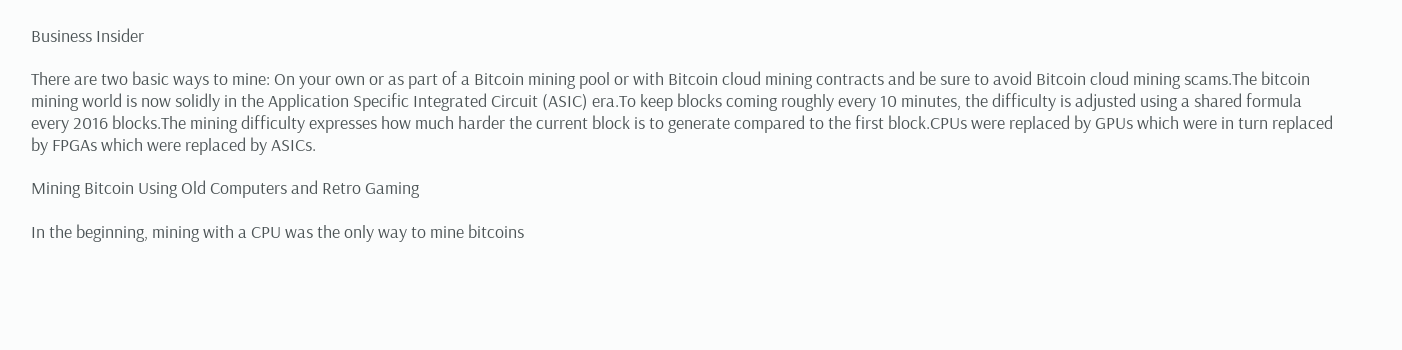Business Insider

There are two basic ways to mine: On your own or as part of a Bitcoin mining pool or with Bitcoin cloud mining contracts and be sure to avoid Bitcoin cloud mining scams.The bitcoin mining world is now solidly in the Application Specific Integrated Circuit (ASIC) era.To keep blocks coming roughly every 10 minutes, the difficulty is adjusted using a shared formula every 2016 blocks.The mining difficulty expresses how much harder the current block is to generate compared to the first block.CPUs were replaced by GPUs which were in turn replaced by FPGAs which were replaced by ASICs.

Mining Bitcoin Using Old Computers and Retro Gaming

In the beginning, mining with a CPU was the only way to mine bitcoins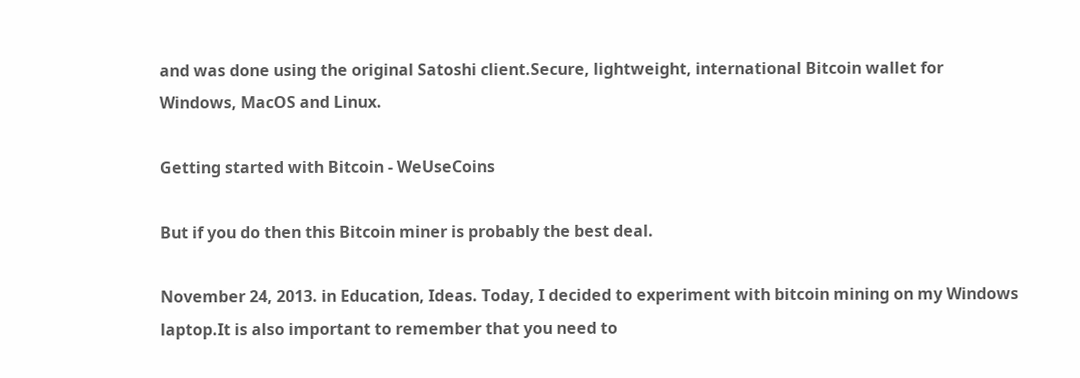and was done using the original Satoshi client.Secure, lightweight, international Bitcoin wallet for Windows, MacOS and Linux.

Getting started with Bitcoin - WeUseCoins

But if you do then this Bitcoin miner is probably the best deal.

November 24, 2013. in Education, Ideas. Today, I decided to experiment with bitcoin mining on my Windows laptop.It is also important to remember that you need to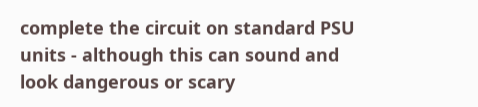complete the circuit on standard PSU units - although this can sound and look dangerous or scary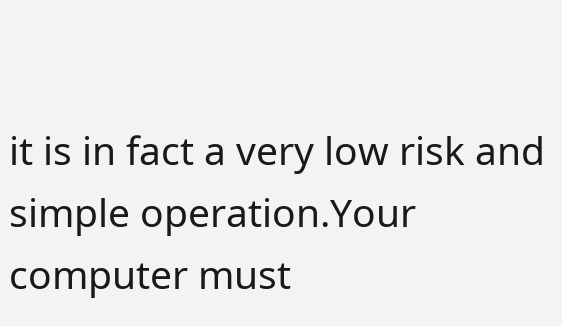it is in fact a very low risk and simple operation.Your computer must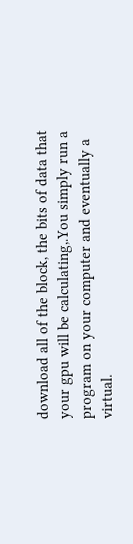download all of the block, the bits of data that your gpu will be calculating,.You simply run a program on your computer and eventually a virtual.